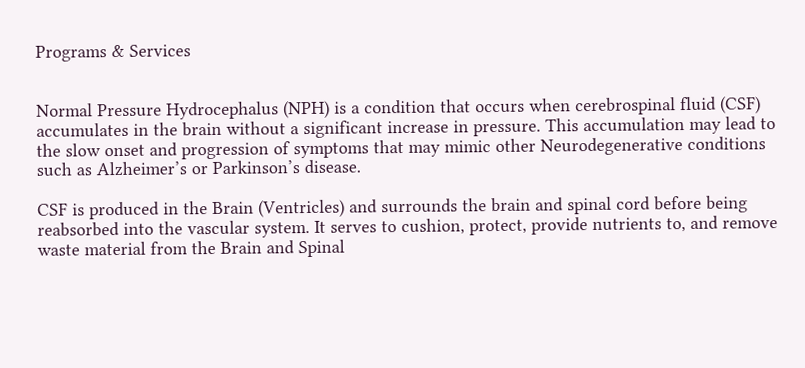Programs & Services


Normal Pressure Hydrocephalus (NPH) is a condition that occurs when cerebrospinal fluid (CSF) accumulates in the brain without a significant increase in pressure. This accumulation may lead to the slow onset and progression of symptoms that may mimic other Neurodegenerative conditions such as Alzheimer’s or Parkinson’s disease.

CSF is produced in the Brain (Ventricles) and surrounds the brain and spinal cord before being reabsorbed into the vascular system. It serves to cushion, protect, provide nutrients to, and remove waste material from the Brain and Spinal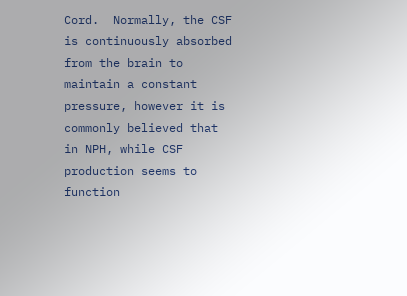Cord.  Normally, the CSF is continuously absorbed from the brain to maintain a constant pressure, however it is commonly believed that in NPH, while CSF production seems to function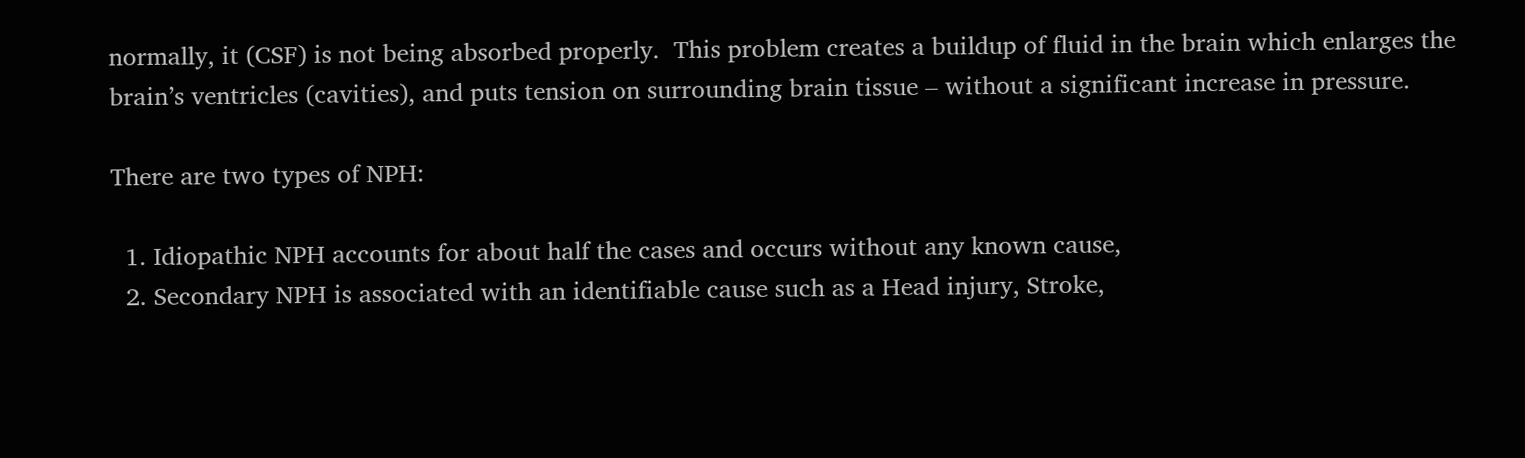normally, it (CSF) is not being absorbed properly.  This problem creates a buildup of fluid in the brain which enlarges the brain’s ventricles (cavities), and puts tension on surrounding brain tissue – without a significant increase in pressure.

There are two types of NPH:

  1. Idiopathic NPH accounts for about half the cases and occurs without any known cause,
  2. Secondary NPH is associated with an identifiable cause such as a Head injury, Stroke,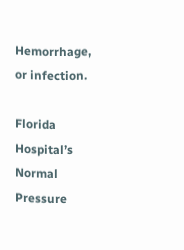Hemorrhage, or infection.

Florida Hospital’s Normal Pressure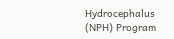Hydrocephalus (NPH) Program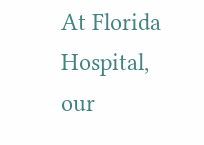At Florida Hospital, our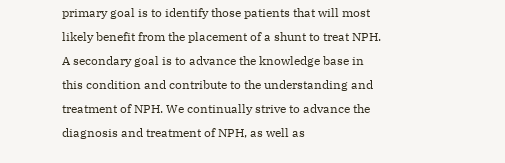primary goal is to identify those patients that will most likely benefit from the placement of a shunt to treat NPH. A secondary goal is to advance the knowledge base in this condition and contribute to the understanding and treatment of NPH. We continually strive to advance the diagnosis and treatment of NPH, as well as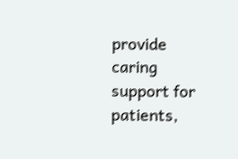provide caring support for patients,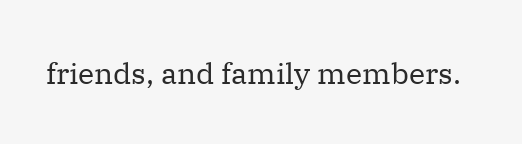friends, and family members.